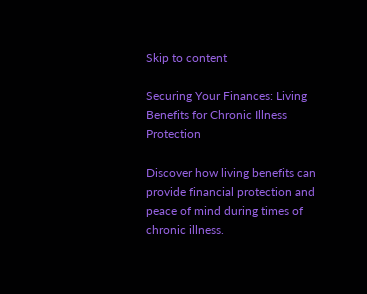Skip to content

Securing Your Finances: Living Benefits for Chronic Illness Protection

Discover how living benefits can provide financial protection and peace of mind during times of chronic illness.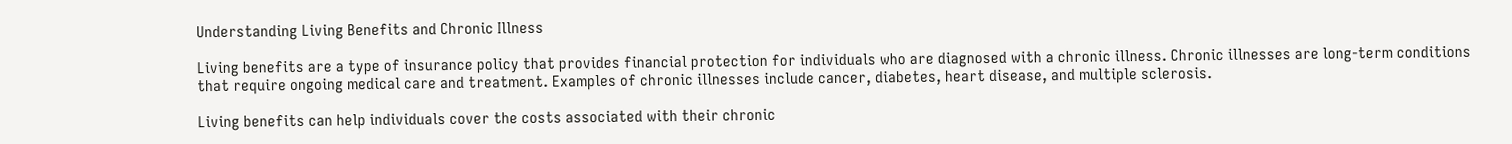Understanding Living Benefits and Chronic Illness

Living benefits are a type of insurance policy that provides financial protection for individuals who are diagnosed with a chronic illness. Chronic illnesses are long-term conditions that require ongoing medical care and treatment. Examples of chronic illnesses include cancer, diabetes, heart disease, and multiple sclerosis.

Living benefits can help individuals cover the costs associated with their chronic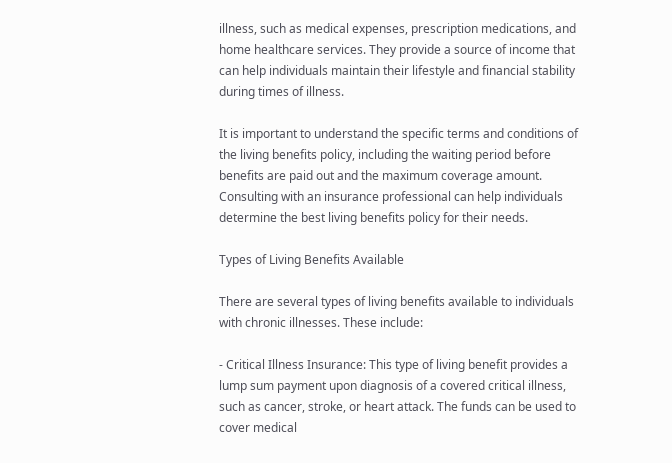illness, such as medical expenses, prescription medications, and home healthcare services. They provide a source of income that can help individuals maintain their lifestyle and financial stability during times of illness.

It is important to understand the specific terms and conditions of the living benefits policy, including the waiting period before benefits are paid out and the maximum coverage amount. Consulting with an insurance professional can help individuals determine the best living benefits policy for their needs.

Types of Living Benefits Available

There are several types of living benefits available to individuals with chronic illnesses. These include:

- Critical Illness Insurance: This type of living benefit provides a lump sum payment upon diagnosis of a covered critical illness, such as cancer, stroke, or heart attack. The funds can be used to cover medical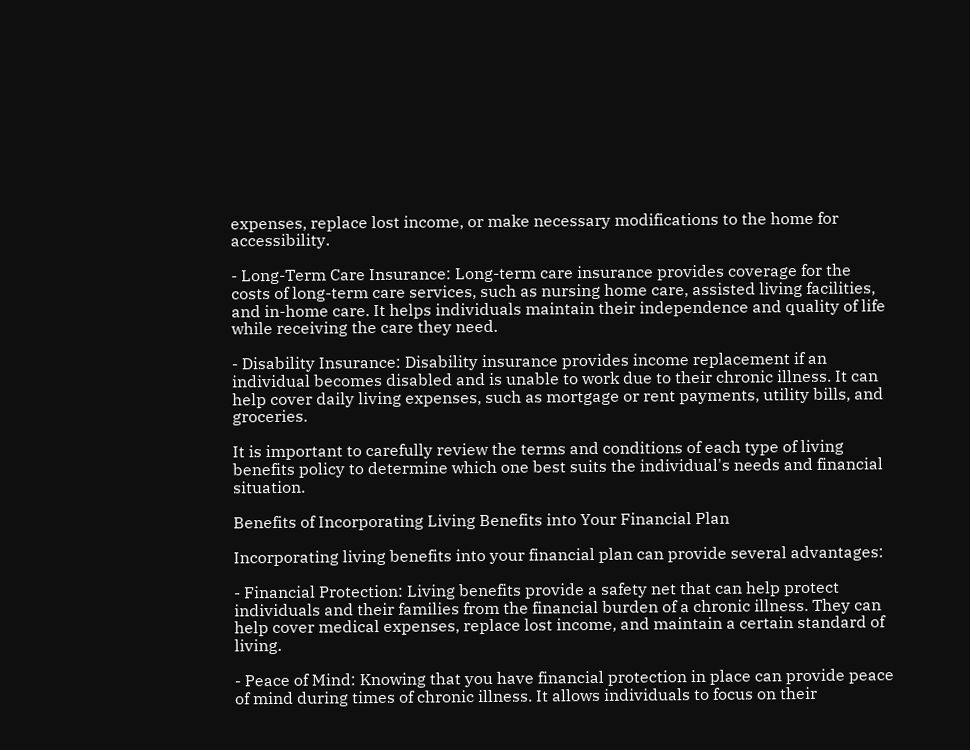expenses, replace lost income, or make necessary modifications to the home for accessibility.

- Long-Term Care Insurance: Long-term care insurance provides coverage for the costs of long-term care services, such as nursing home care, assisted living facilities, and in-home care. It helps individuals maintain their independence and quality of life while receiving the care they need.

- Disability Insurance: Disability insurance provides income replacement if an individual becomes disabled and is unable to work due to their chronic illness. It can help cover daily living expenses, such as mortgage or rent payments, utility bills, and groceries.

It is important to carefully review the terms and conditions of each type of living benefits policy to determine which one best suits the individual's needs and financial situation.

Benefits of Incorporating Living Benefits into Your Financial Plan

Incorporating living benefits into your financial plan can provide several advantages:

- Financial Protection: Living benefits provide a safety net that can help protect individuals and their families from the financial burden of a chronic illness. They can help cover medical expenses, replace lost income, and maintain a certain standard of living.

- Peace of Mind: Knowing that you have financial protection in place can provide peace of mind during times of chronic illness. It allows individuals to focus on their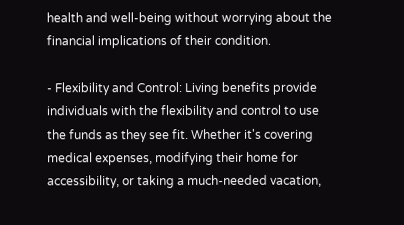health and well-being without worrying about the financial implications of their condition.

- Flexibility and Control: Living benefits provide individuals with the flexibility and control to use the funds as they see fit. Whether it's covering medical expenses, modifying their home for accessibility, or taking a much-needed vacation,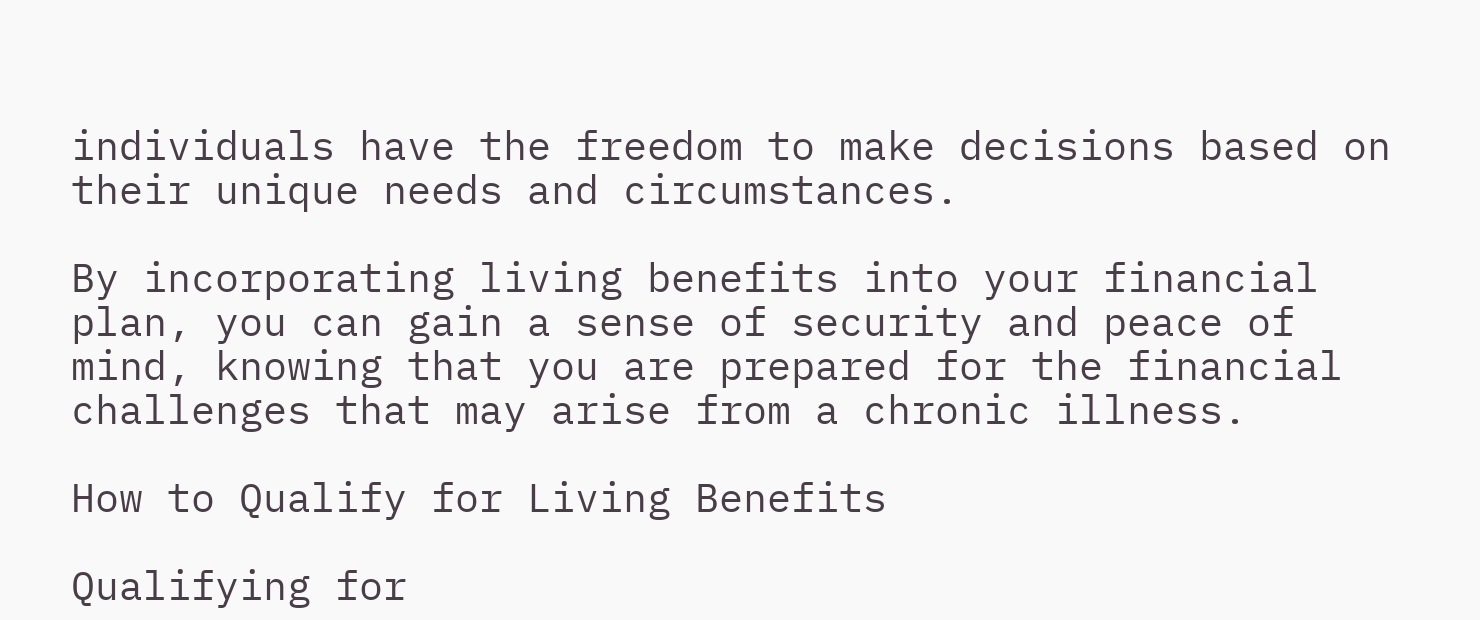individuals have the freedom to make decisions based on their unique needs and circumstances.

By incorporating living benefits into your financial plan, you can gain a sense of security and peace of mind, knowing that you are prepared for the financial challenges that may arise from a chronic illness.

How to Qualify for Living Benefits

Qualifying for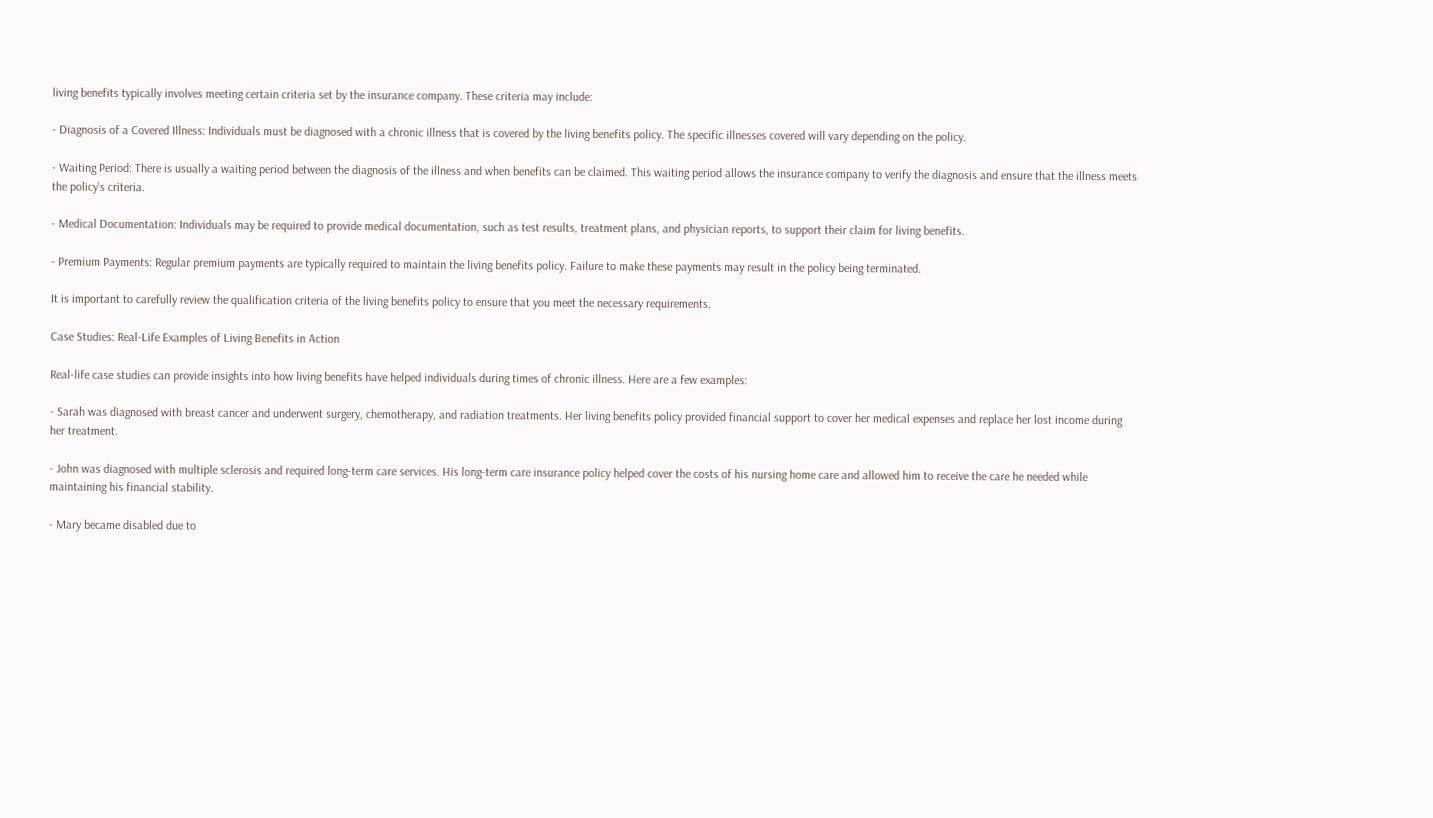living benefits typically involves meeting certain criteria set by the insurance company. These criteria may include:

- Diagnosis of a Covered Illness: Individuals must be diagnosed with a chronic illness that is covered by the living benefits policy. The specific illnesses covered will vary depending on the policy.

- Waiting Period: There is usually a waiting period between the diagnosis of the illness and when benefits can be claimed. This waiting period allows the insurance company to verify the diagnosis and ensure that the illness meets the policy's criteria.

- Medical Documentation: Individuals may be required to provide medical documentation, such as test results, treatment plans, and physician reports, to support their claim for living benefits.

- Premium Payments: Regular premium payments are typically required to maintain the living benefits policy. Failure to make these payments may result in the policy being terminated.

It is important to carefully review the qualification criteria of the living benefits policy to ensure that you meet the necessary requirements.

Case Studies: Real-Life Examples of Living Benefits in Action

Real-life case studies can provide insights into how living benefits have helped individuals during times of chronic illness. Here are a few examples:

- Sarah was diagnosed with breast cancer and underwent surgery, chemotherapy, and radiation treatments. Her living benefits policy provided financial support to cover her medical expenses and replace her lost income during her treatment.

- John was diagnosed with multiple sclerosis and required long-term care services. His long-term care insurance policy helped cover the costs of his nursing home care and allowed him to receive the care he needed while maintaining his financial stability.

- Mary became disabled due to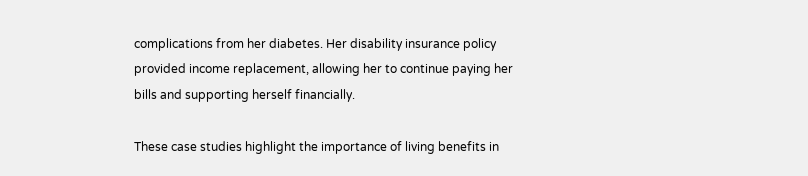complications from her diabetes. Her disability insurance policy provided income replacement, allowing her to continue paying her bills and supporting herself financially.

These case studies highlight the importance of living benefits in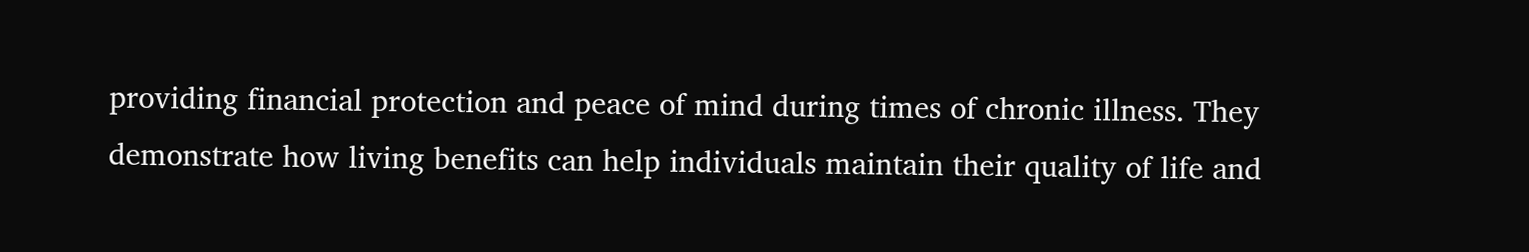providing financial protection and peace of mind during times of chronic illness. They demonstrate how living benefits can help individuals maintain their quality of life and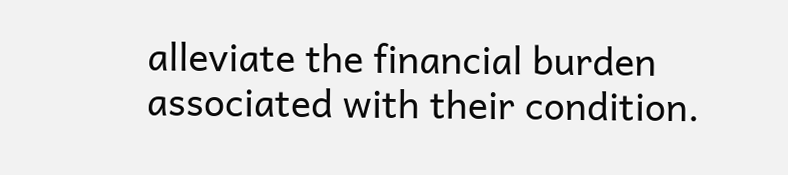alleviate the financial burden associated with their condition.